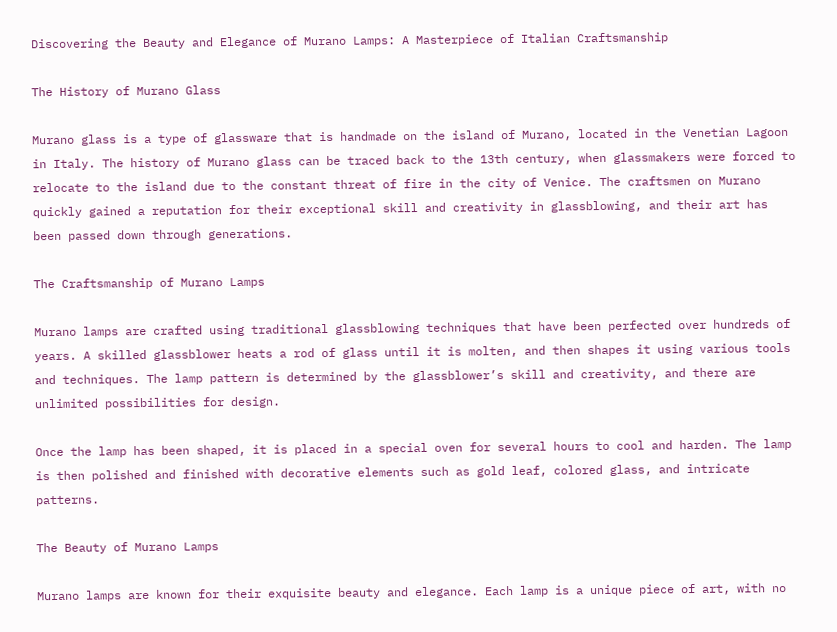Discovering the Beauty and Elegance of Murano Lamps: A Masterpiece of Italian Craftsmanship

The History of Murano Glass

Murano glass is a type of glassware that is handmade on the island of Murano, located in the Venetian Lagoon in Italy. The history of Murano glass can be traced back to the 13th century, when glassmakers were forced to relocate to the island due to the constant threat of fire in the city of Venice. The craftsmen on Murano quickly gained a reputation for their exceptional skill and creativity in glassblowing, and their art has been passed down through generations.

The Craftsmanship of Murano Lamps

Murano lamps are crafted using traditional glassblowing techniques that have been perfected over hundreds of years. A skilled glassblower heats a rod of glass until it is molten, and then shapes it using various tools and techniques. The lamp pattern is determined by the glassblower’s skill and creativity, and there are unlimited possibilities for design.

Once the lamp has been shaped, it is placed in a special oven for several hours to cool and harden. The lamp is then polished and finished with decorative elements such as gold leaf, colored glass, and intricate patterns.

The Beauty of Murano Lamps

Murano lamps are known for their exquisite beauty and elegance. Each lamp is a unique piece of art, with no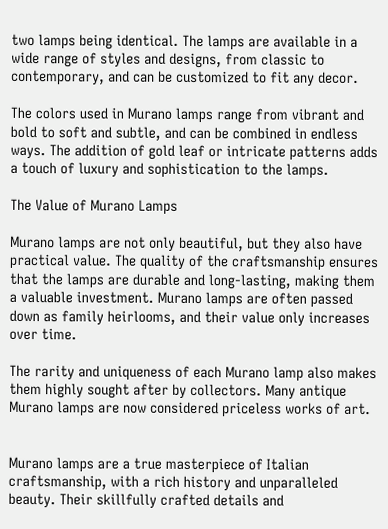two lamps being identical. The lamps are available in a wide range of styles and designs, from classic to contemporary, and can be customized to fit any decor.

The colors used in Murano lamps range from vibrant and bold to soft and subtle, and can be combined in endless ways. The addition of gold leaf or intricate patterns adds a touch of luxury and sophistication to the lamps.

The Value of Murano Lamps

Murano lamps are not only beautiful, but they also have practical value. The quality of the craftsmanship ensures that the lamps are durable and long-lasting, making them a valuable investment. Murano lamps are often passed down as family heirlooms, and their value only increases over time.

The rarity and uniqueness of each Murano lamp also makes them highly sought after by collectors. Many antique Murano lamps are now considered priceless works of art.


Murano lamps are a true masterpiece of Italian craftsmanship, with a rich history and unparalleled beauty. Their skillfully crafted details and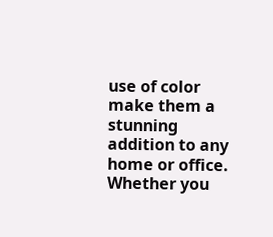use of color make them a stunning addition to any home or office. Whether you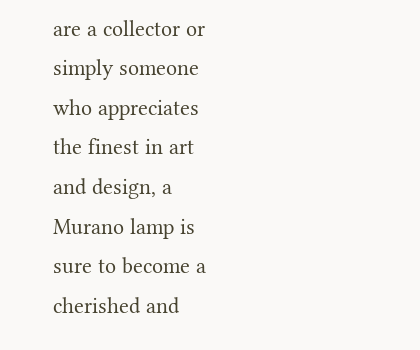are a collector or simply someone who appreciates the finest in art and design, a Murano lamp is sure to become a cherished and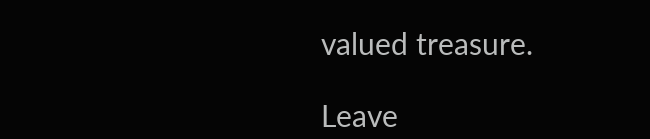valued treasure.

Leave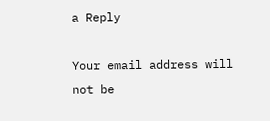a Reply

Your email address will not be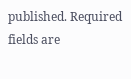published. Required fields are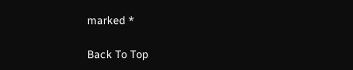marked *

Back To Top